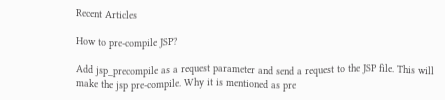Recent Articles

How to pre-compile JSP?

Add jsp_precompile as a request parameter and send a request to the JSP file. This will make the jsp pre-compile. Why it is mentioned as pre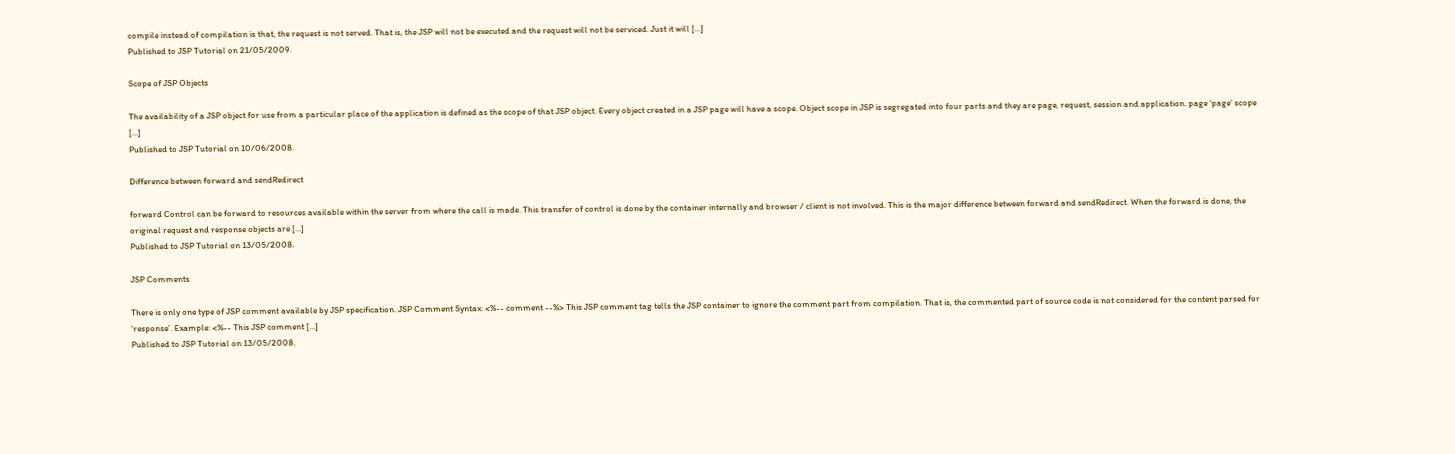compile instead of compilation is that, the request is not served. That is, the JSP will not be executed and the request will not be serviced. Just it will […]
Published to JSP Tutorial on 21/05/2009.

Scope of JSP Objects

The availability of a JSP object for use from a particular place of the application is defined as the scope of that JSP object. Every object created in a JSP page will have a scope. Object scope in JSP is segregated into four parts and they are page, request, session and application. page ‘page’ scope […]
Published to JSP Tutorial on 10/06/2008.

Difference between forward and sendRedirect

forward Control can be forward to resources available within the server from where the call is made. This transfer of control is done by the container internally and browser / client is not involved. This is the major difference between forward and sendRedirect. When the forward is done, the original request and response objects are […]
Published to JSP Tutorial on 13/05/2008.

JSP Comments

There is only one type of JSP comment available by JSP specification. JSP Comment Syntax: <%-- comment --%> This JSP comment tag tells the JSP container to ignore the comment part from compilation. That is, the commented part of source code is not considered for the content parsed for ‘response’. Example: <%-- This JSP comment […]
Published to JSP Tutorial on 13/05/2008.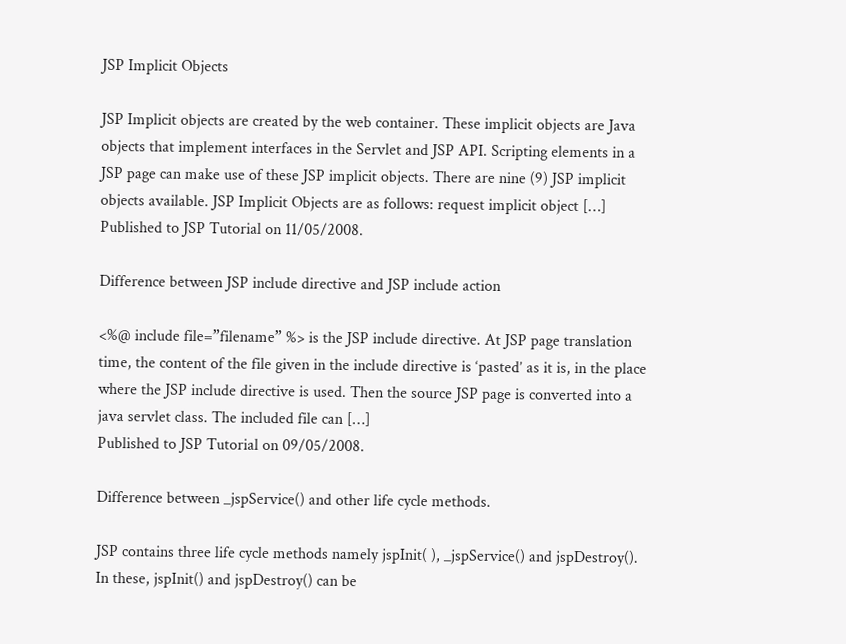JSP Implicit Objects

JSP Implicit objects are created by the web container. These implicit objects are Java objects that implement interfaces in the Servlet and JSP API. Scripting elements in a JSP page can make use of these JSP implicit objects. There are nine (9) JSP implicit objects available. JSP Implicit Objects are as follows: request implicit object […]
Published to JSP Tutorial on 11/05/2008.

Difference between JSP include directive and JSP include action

<%@ include file=”filename” %> is the JSP include directive. At JSP page translation time, the content of the file given in the include directive is ‘pasted’ as it is, in the place where the JSP include directive is used. Then the source JSP page is converted into a java servlet class. The included file can […]
Published to JSP Tutorial on 09/05/2008.

Difference between _jspService() and other life cycle methods.

JSP contains three life cycle methods namely jspInit( ), _jspService() and jspDestroy(). In these, jspInit() and jspDestroy() can be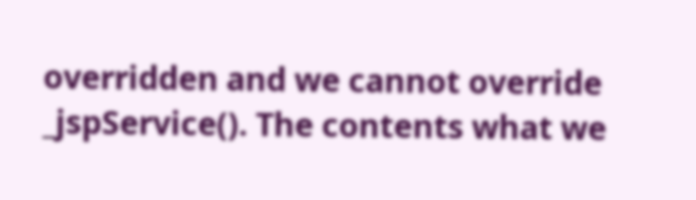overridden and we cannot override _jspService(). The contents what we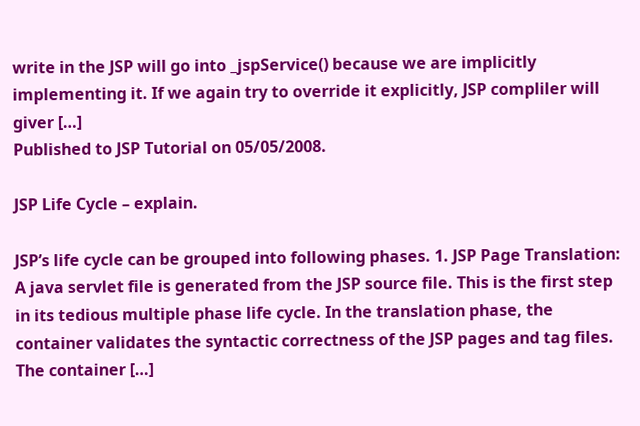write in the JSP will go into _jspService() because we are implicitly implementing it. If we again try to override it explicitly, JSP compliler will giver […]
Published to JSP Tutorial on 05/05/2008.

JSP Life Cycle – explain.

JSP’s life cycle can be grouped into following phases. 1. JSP Page Translation: A java servlet file is generated from the JSP source file. This is the first step in its tedious multiple phase life cycle. In the translation phase, the container validates the syntactic correctness of the JSP pages and tag files. The container […]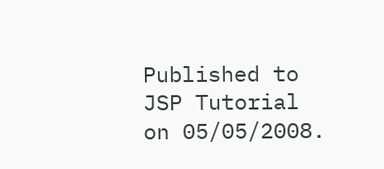Published to JSP Tutorial on 05/05/2008.